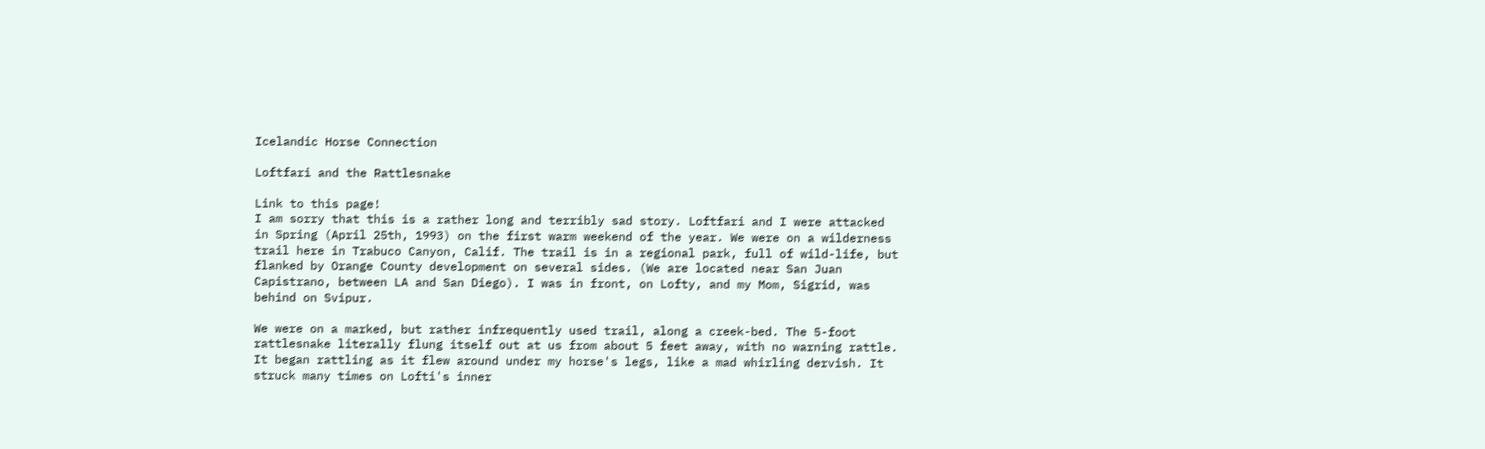Icelandic Horse Connection

Loftfari and the Rattlesnake

Link to this page!
I am sorry that this is a rather long and terribly sad story. Loftfari and I were attacked in Spring (April 25th, 1993) on the first warm weekend of the year. We were on a wilderness trail here in Trabuco Canyon, Calif. The trail is in a regional park, full of wild-life, but flanked by Orange County development on several sides. (We are located near San Juan Capistrano, between LA and San Diego). I was in front, on Lofty, and my Mom, Sigrid, was behind on Svipur.

We were on a marked, but rather infrequently used trail, along a creek-bed. The 5-foot rattlesnake literally flung itself out at us from about 5 feet away, with no warning rattle. It began rattling as it flew around under my horse's legs, like a mad whirling dervish. It struck many times on Lofti's inner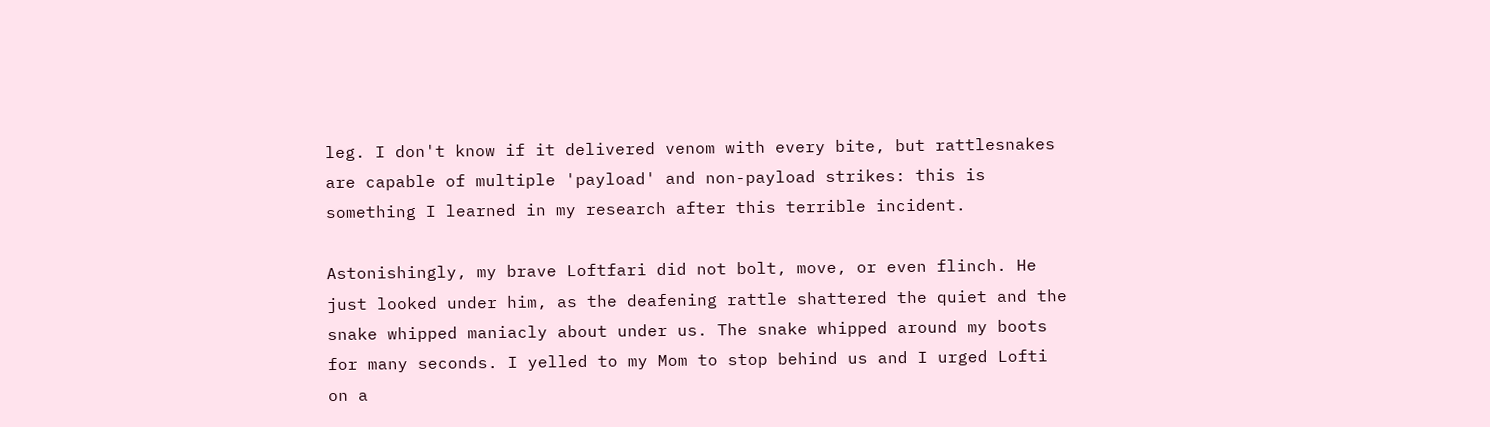leg. I don't know if it delivered venom with every bite, but rattlesnakes are capable of multiple 'payload' and non-payload strikes: this is something I learned in my research after this terrible incident.

Astonishingly, my brave Loftfari did not bolt, move, or even flinch. He just looked under him, as the deafening rattle shattered the quiet and the snake whipped maniacly about under us. The snake whipped around my boots for many seconds. I yelled to my Mom to stop behind us and I urged Lofti on a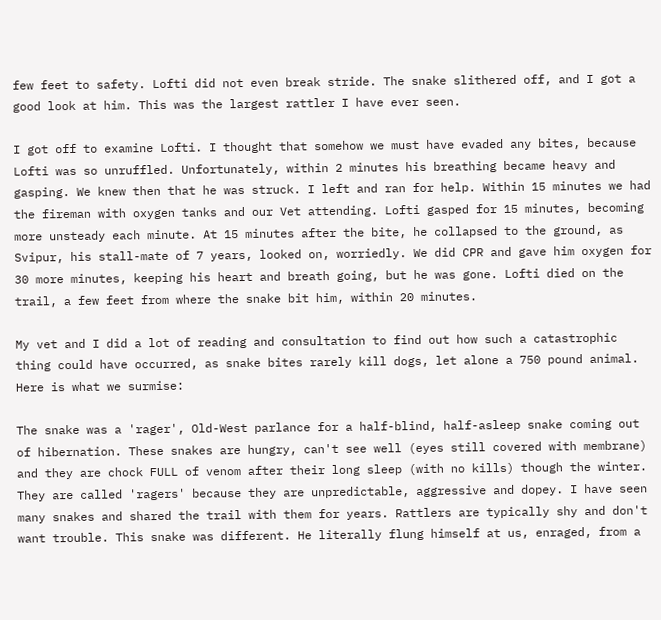few feet to safety. Lofti did not even break stride. The snake slithered off, and I got a good look at him. This was the largest rattler I have ever seen.

I got off to examine Lofti. I thought that somehow we must have evaded any bites, because Lofti was so unruffled. Unfortunately, within 2 minutes his breathing became heavy and gasping. We knew then that he was struck. I left and ran for help. Within 15 minutes we had the fireman with oxygen tanks and our Vet attending. Lofti gasped for 15 minutes, becoming more unsteady each minute. At 15 minutes after the bite, he collapsed to the ground, as Svipur, his stall-mate of 7 years, looked on, worriedly. We did CPR and gave him oxygen for 30 more minutes, keeping his heart and breath going, but he was gone. Lofti died on the trail, a few feet from where the snake bit him, within 20 minutes.

My vet and I did a lot of reading and consultation to find out how such a catastrophic thing could have occurred, as snake bites rarely kill dogs, let alone a 750 pound animal. Here is what we surmise:

The snake was a 'rager', Old-West parlance for a half-blind, half-asleep snake coming out of hibernation. These snakes are hungry, can't see well (eyes still covered with membrane) and they are chock FULL of venom after their long sleep (with no kills) though the winter. They are called 'ragers' because they are unpredictable, aggressive and dopey. I have seen many snakes and shared the trail with them for years. Rattlers are typically shy and don't want trouble. This snake was different. He literally flung himself at us, enraged, from a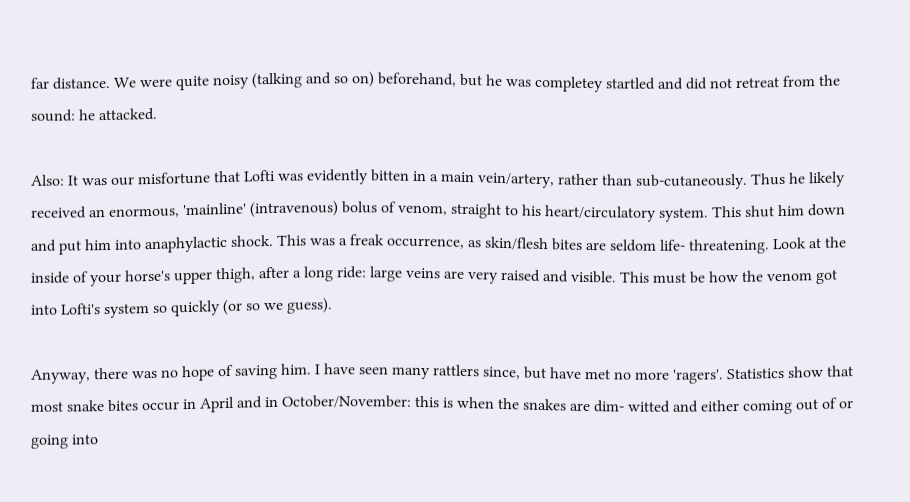far distance. We were quite noisy (talking and so on) beforehand, but he was completey startled and did not retreat from the sound: he attacked.

Also: It was our misfortune that Lofti was evidently bitten in a main vein/artery, rather than sub-cutaneously. Thus he likely received an enormous, 'mainline' (intravenous) bolus of venom, straight to his heart/circulatory system. This shut him down and put him into anaphylactic shock. This was a freak occurrence, as skin/flesh bites are seldom life- threatening. Look at the inside of your horse's upper thigh, after a long ride: large veins are very raised and visible. This must be how the venom got into Lofti's system so quickly (or so we guess).

Anyway, there was no hope of saving him. I have seen many rattlers since, but have met no more 'ragers'. Statistics show that most snake bites occur in April and in October/November: this is when the snakes are dim- witted and either coming out of or going into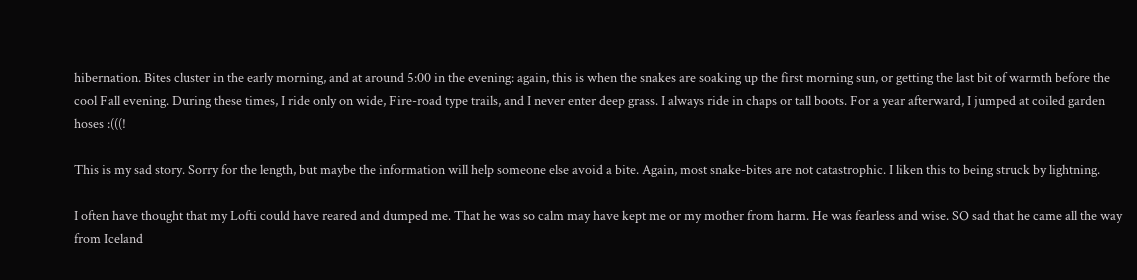hibernation. Bites cluster in the early morning, and at around 5:00 in the evening: again, this is when the snakes are soaking up the first morning sun, or getting the last bit of warmth before the cool Fall evening. During these times, I ride only on wide, Fire-road type trails, and I never enter deep grass. I always ride in chaps or tall boots. For a year afterward, I jumped at coiled garden hoses :(((!

This is my sad story. Sorry for the length, but maybe the information will help someone else avoid a bite. Again, most snake-bites are not catastrophic. I liken this to being struck by lightning.

I often have thought that my Lofti could have reared and dumped me. That he was so calm may have kept me or my mother from harm. He was fearless and wise. SO sad that he came all the way from Iceland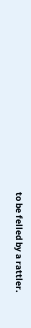to be felled by a rattler.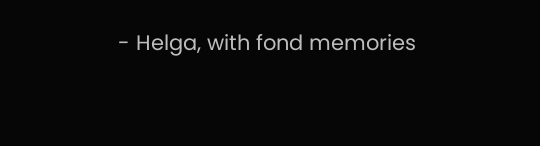- Helga, with fond memories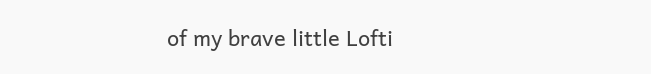of my brave little Lofti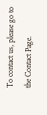To contact us, please go to the Contact Page.